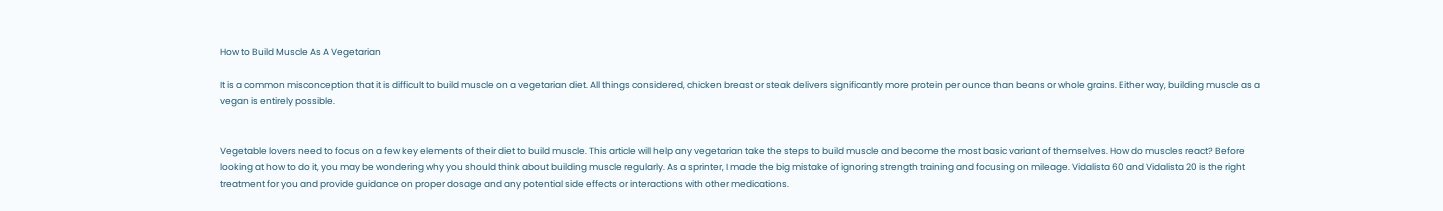How to Build Muscle As A Vegetarian

It is a common misconception that it is difficult to build muscle on a vegetarian diet. All things considered, chicken breast or steak delivers significantly more protein per ounce than beans or whole grains. Either way, building muscle as a vegan is entirely possible.


Vegetable lovers need to focus on a few key elements of their diet to build muscle. This article will help any vegetarian take the steps to build muscle and become the most basic variant of themselves. How do muscles react? Before looking at how to do it, you may be wondering why you should think about building muscle regularly. As a sprinter, I made the big mistake of ignoring strength training and focusing on mileage. Vidalista 60 and Vidalista 20 is the right treatment for you and provide guidance on proper dosage and any potential side effects or interactions with other medications.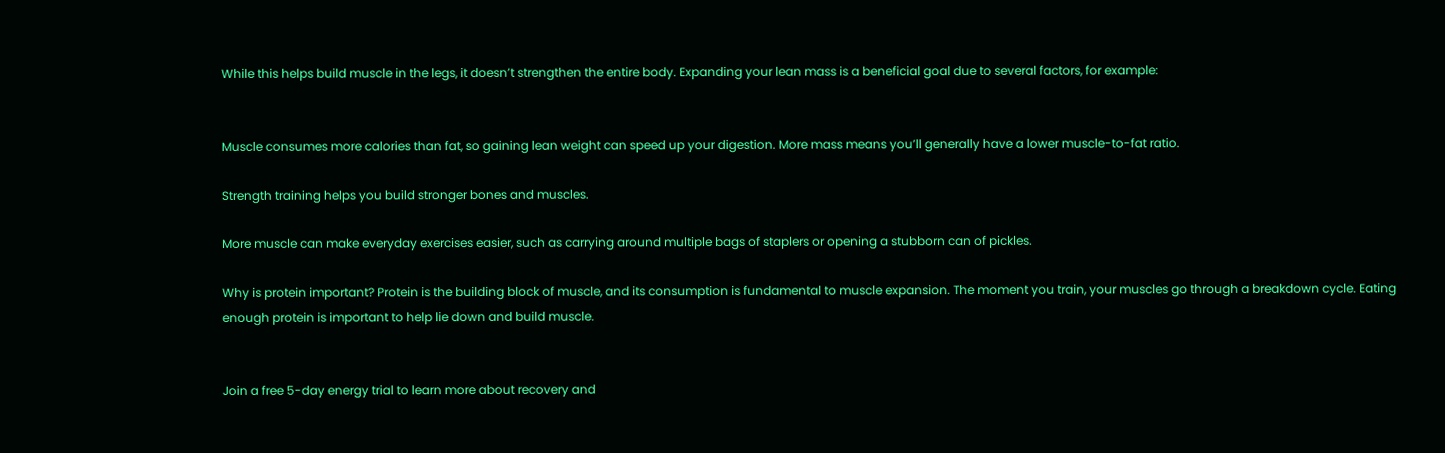While this helps build muscle in the legs, it doesn’t strengthen the entire body. Expanding your lean mass is a beneficial goal due to several factors, for example:


Muscle consumes more calories than fat, so gaining lean weight can speed up your digestion. More mass means you’ll generally have a lower muscle-to-fat ratio.

Strength training helps you build stronger bones and muscles.

More muscle can make everyday exercises easier, such as carrying around multiple bags of staplers or opening a stubborn can of pickles.

Why is protein important? Protein is the building block of muscle, and its consumption is fundamental to muscle expansion. The moment you train, your muscles go through a breakdown cycle. Eating enough protein is important to help lie down and build muscle.


Join a free 5-day energy trial to learn more about recovery and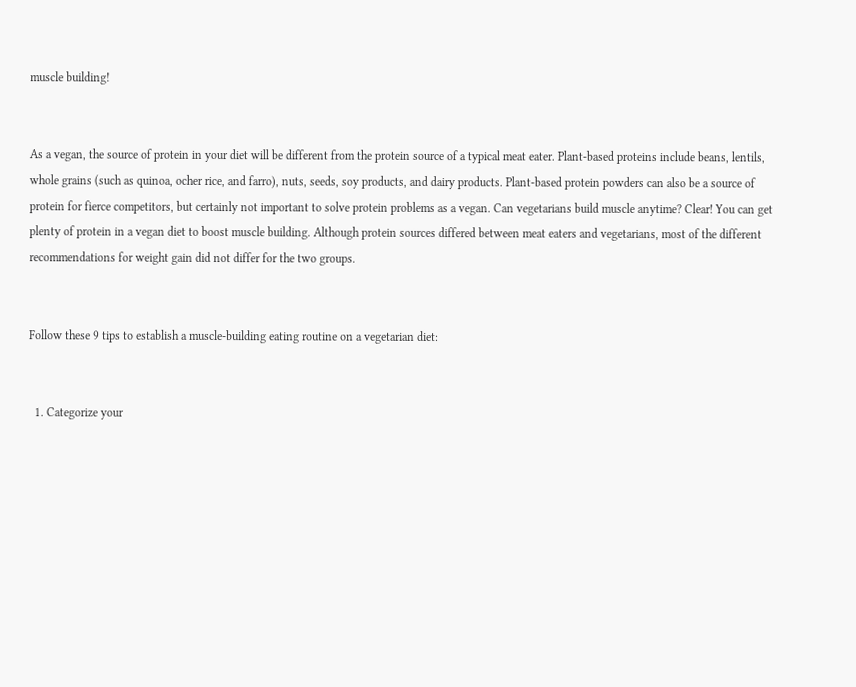muscle building!


As a vegan, the source of protein in your diet will be different from the protein source of a typical meat eater. Plant-based proteins include beans, lentils, whole grains (such as quinoa, ocher rice, and farro), nuts, seeds, soy products, and dairy products. Plant-based protein powders can also be a source of protein for fierce competitors, but certainly not important to solve protein problems as a vegan. Can vegetarians build muscle anytime? Clear! You can get plenty of protein in a vegan diet to boost muscle building. Although protein sources differed between meat eaters and vegetarians, most of the different recommendations for weight gain did not differ for the two groups.


Follow these 9 tips to establish a muscle-building eating routine on a vegetarian diet:


  1. Categorize your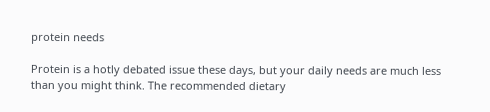protein needs

Protein is a hotly debated issue these days, but your daily needs are much less than you might think. The recommended dietary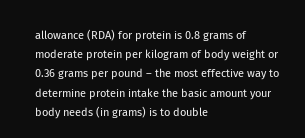allowance (RDA) for protein is 0.8 grams of moderate protein per kilogram of body weight or 0.36 grams per pound – the most effective way to determine protein intake the basic amount your body needs (in grams) is to double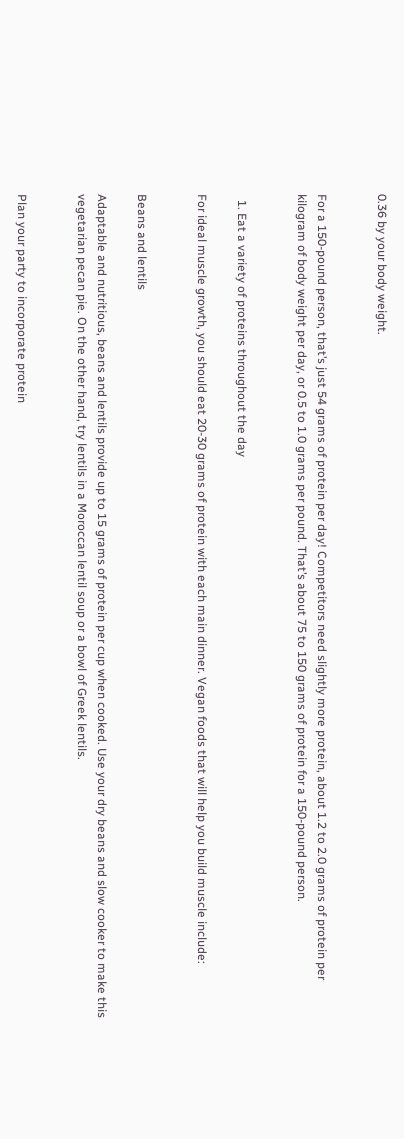0.36 by your body weight.


For a 150-pound person, that’s just 54 grams of protein per day! Competitors need slightly more protein, about 1.2 to 2.0 grams of protein per kilogram of body weight per day, or 0.5 to 1.0 grams per pound. That’s about 75 to 150 grams of protein for a 150-pound person.


  1. Eat a variety of proteins throughout the day

For ideal muscle growth, you should eat 20-30 grams of protein with each main dinner. Vegan foods that will help you build muscle include:


Beans and lentils

Adaptable and nutritious, beans and lentils provide up to 15 grams of protein per cup when cooked. Use your dry beans and slow cooker to make this vegetarian pecan pie. On the other hand, try lentils in a Moroccan lentil soup or a bowl of Greek lentils.


Plan your party to incorporate protein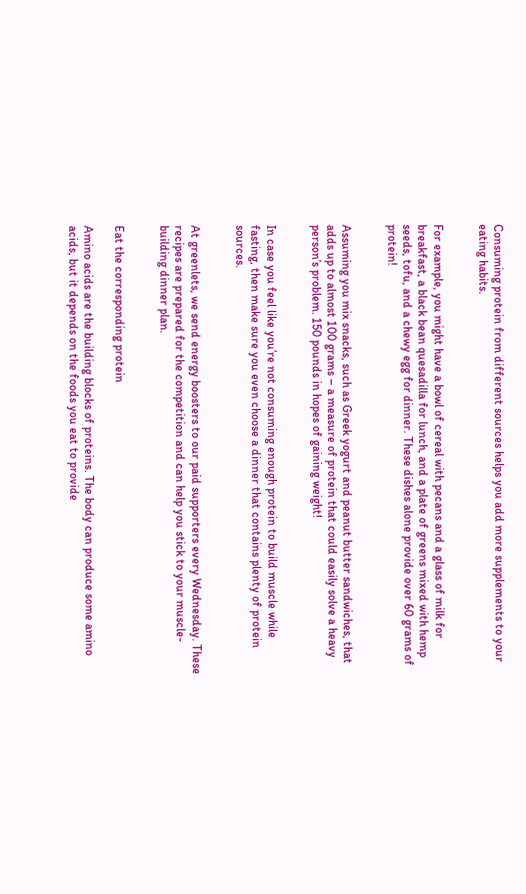Consuming protein from different sources helps you add more supplements to your eating habits.


For example, you might have a bowl of cereal with pecans and a glass of milk for breakfast, a black bean quesadilla for lunch, and a plate of greens mixed with hemp seeds, tofu, and a chewy egg for dinner. These dishes alone provide over 60 grams of protein!


Assuming you mix snacks, such as Greek yogurt and peanut butter sandwiches, that adds up to almost 100 grams – a measure of protein that could easily solve a heavy person’s problem. 150 pounds in hopes of gaining weight!


In case you feel like you’re not consuming enough protein to build muscle while fasting, then make sure you even choose a dinner that contains plenty of protein sources.


At greenlets, we send energy boosters to our paid supporters every Wednesday. These recipes are prepared for the competition and can help you stick to your muscle-building dinner plan.


Eat the corresponding protein

Amino acids are the building blocks of proteins. The body can produce some amino acids, but it depends on the foods you eat to provide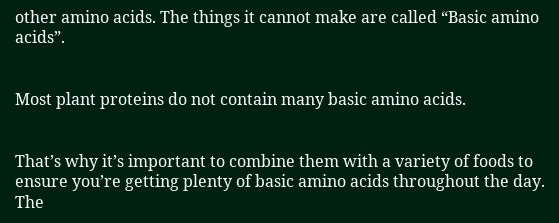other amino acids. The things it cannot make are called “Basic amino acids”.


Most plant proteins do not contain many basic amino acids.


That’s why it’s important to combine them with a variety of foods to ensure you’re getting plenty of basic amino acids throughout the day. The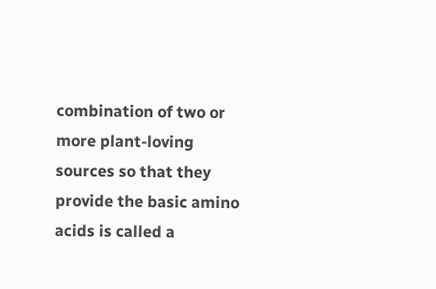combination of two or more plant-loving sources so that they provide the basic amino acids is called a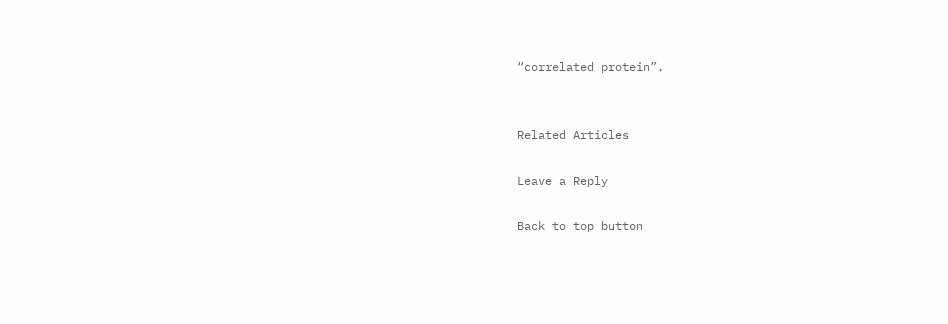“correlated protein”.


Related Articles

Leave a Reply

Back to top button